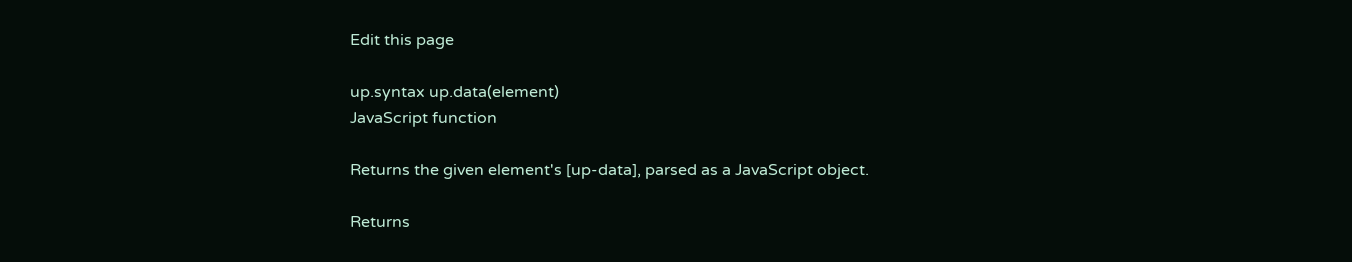Edit this page

up.syntax up.data(element)
JavaScript function

Returns the given element's [up-data], parsed as a JavaScript object.

Returns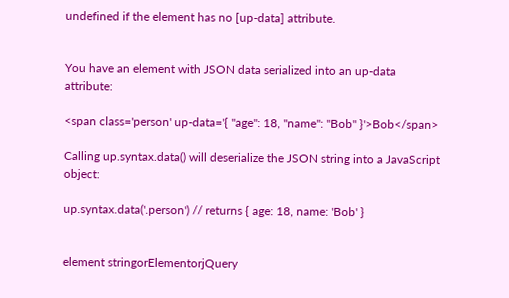undefined if the element has no [up-data] attribute.


You have an element with JSON data serialized into an up-data attribute:

<span class='person' up-data='{ "age": 18, "name": "Bob" }'>Bob</span>

Calling up.syntax.data() will deserialize the JSON string into a JavaScript object:

up.syntax.data('.person') // returns { age: 18, name: 'Bob' }


element stringorElementorjQuery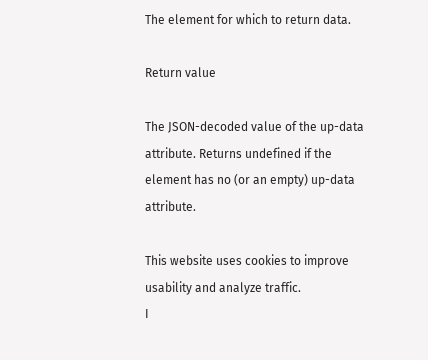The element for which to return data.

Return value

The JSON-decoded value of the up-data attribute. Returns undefined if the element has no (or an empty) up-data attribute.

This website uses cookies to improve usability and analyze traffic.
I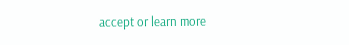accept or learn more